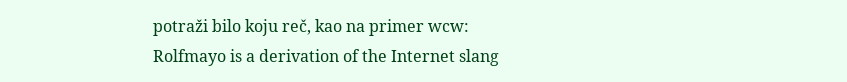potraži bilo koju reč, kao na primer wcw:
Rolfmayo is a derivation of the Internet slang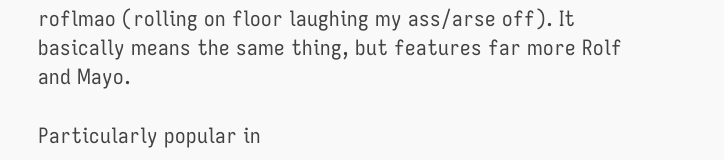roflmao (rolling on floor laughing my ass/arse off). It basically means the same thing, but features far more Rolf and Mayo.

Particularly popular in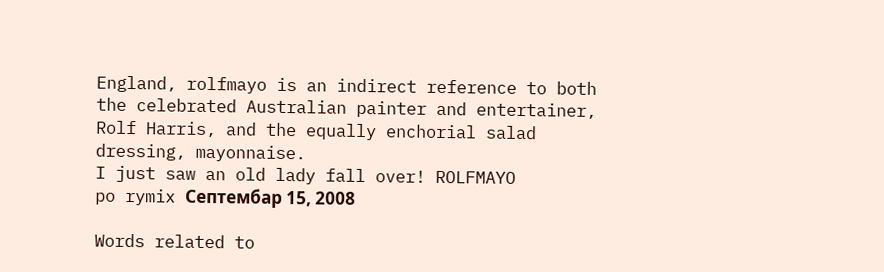England, rolfmayo is an indirect reference to both the celebrated Australian painter and entertainer, Rolf Harris, and the equally enchorial salad dressing, mayonnaise.
I just saw an old lady fall over! ROLFMAYO
po rymix Септембар 15, 2008

Words related to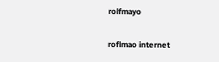rolfmayo

roflmao internet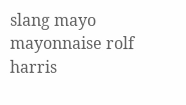slang mayo mayonnaise rolf harris